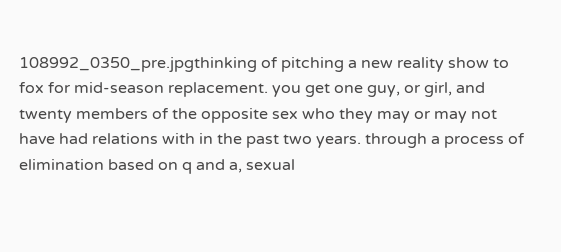108992_0350_pre.jpgthinking of pitching a new reality show to fox for mid-season replacement. you get one guy, or girl, and twenty members of the opposite sex who they may or may not have had relations with in the past two years. through a process of elimination based on q and a, sexual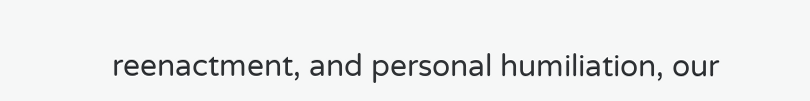reenactment, and personal humiliation, our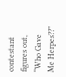contestant figures out, “Who Gave Me Herpes??”